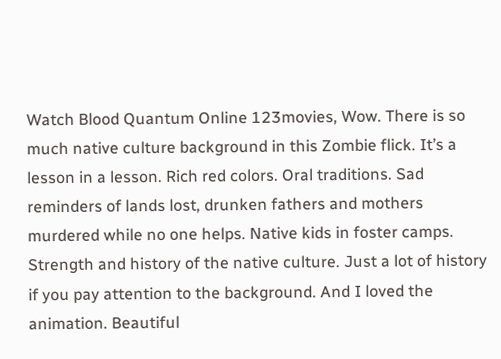Watch Blood Quantum Online 123movies, Wow. There is so much native culture background in this Zombie flick. It’s a lesson in a lesson. Rich red colors. Oral traditions. Sad reminders of lands lost, drunken fathers and mothers murdered while no one helps. Native kids in foster camps. Strength and history of the native culture. Just a lot of history if you pay attention to the background. And I loved the animation. Beautiful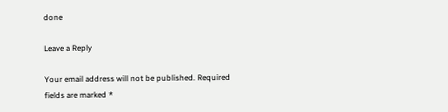done

Leave a Reply

Your email address will not be published. Required fields are marked *